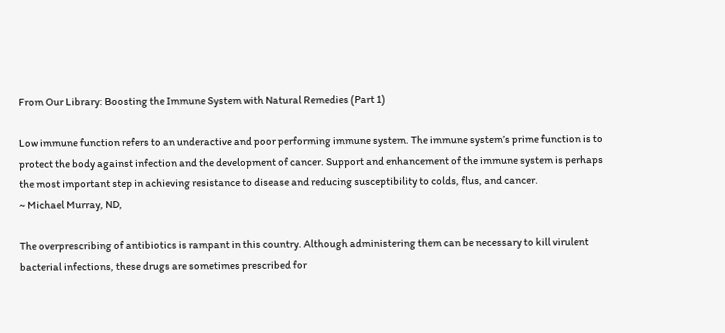From Our Library: Boosting the Immune System with Natural Remedies (Part 1)

Low immune function refers to an underactive and poor performing immune system. The immune system’s prime function is to protect the body against infection and the development of cancer. Support and enhancement of the immune system is perhaps
the most important step in achieving resistance to disease and reducing susceptibility to colds, flus, and cancer.
~ Michael Murray, ND,

The overprescribing of antibiotics is rampant in this country. Although administering them can be necessary to kill virulent bacterial infections, these drugs are sometimes prescribed for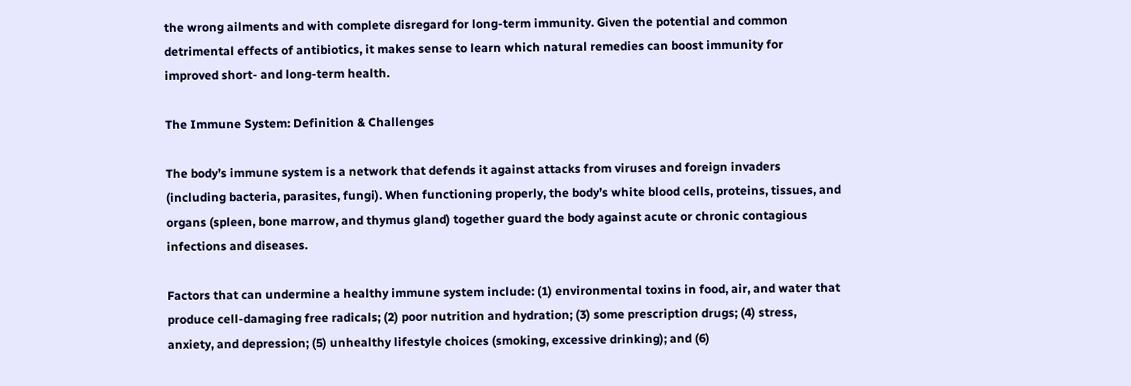the wrong ailments and with complete disregard for long-term immunity. Given the potential and common detrimental effects of antibiotics, it makes sense to learn which natural remedies can boost immunity for improved short- and long-term health.

The Immune System: Definition & Challenges

The body’s immune system is a network that defends it against attacks from viruses and foreign invaders (including bacteria, parasites, fungi). When functioning properly, the body’s white blood cells, proteins, tissues, and organs (spleen, bone marrow, and thymus gland) together guard the body against acute or chronic contagious infections and diseases.

Factors that can undermine a healthy immune system include: (1) environmental toxins in food, air, and water that produce cell-damaging free radicals; (2) poor nutrition and hydration; (3) some prescription drugs; (4) stress, anxiety, and depression; (5) unhealthy lifestyle choices (smoking, excessive drinking); and (6)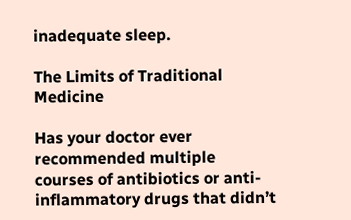inadequate sleep.

The Limits of Traditional Medicine

Has your doctor ever recommended multiple courses of antibiotics or anti-inflammatory drugs that didn’t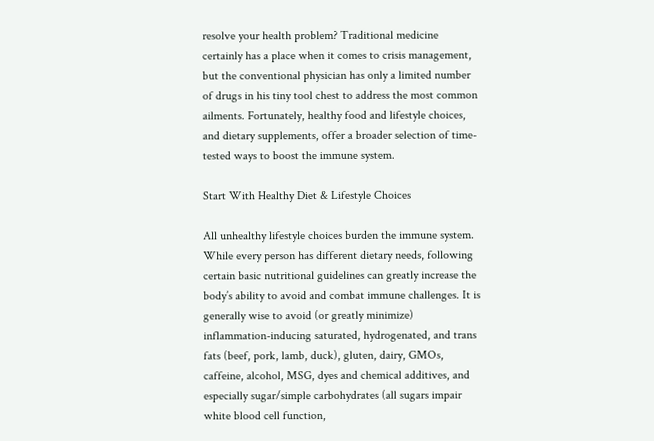resolve your health problem? Traditional medicine certainly has a place when it comes to crisis management, but the conventional physician has only a limited number of drugs in his tiny tool chest to address the most common ailments. Fortunately, healthy food and lifestyle choices, and dietary supplements, offer a broader selection of time-tested ways to boost the immune system.

Start With Healthy Diet & Lifestyle Choices

All unhealthy lifestyle choices burden the immune system. While every person has different dietary needs, following certain basic nutritional guidelines can greatly increase the body’s ability to avoid and combat immune challenges. It is generally wise to avoid (or greatly minimize) inflammation-inducing saturated, hydrogenated, and trans fats (beef, pork, lamb, duck), gluten, dairy, GMOs, caffeine, alcohol, MSG, dyes and chemical additives, and especially sugar/simple carbohydrates (all sugars impair white blood cell function,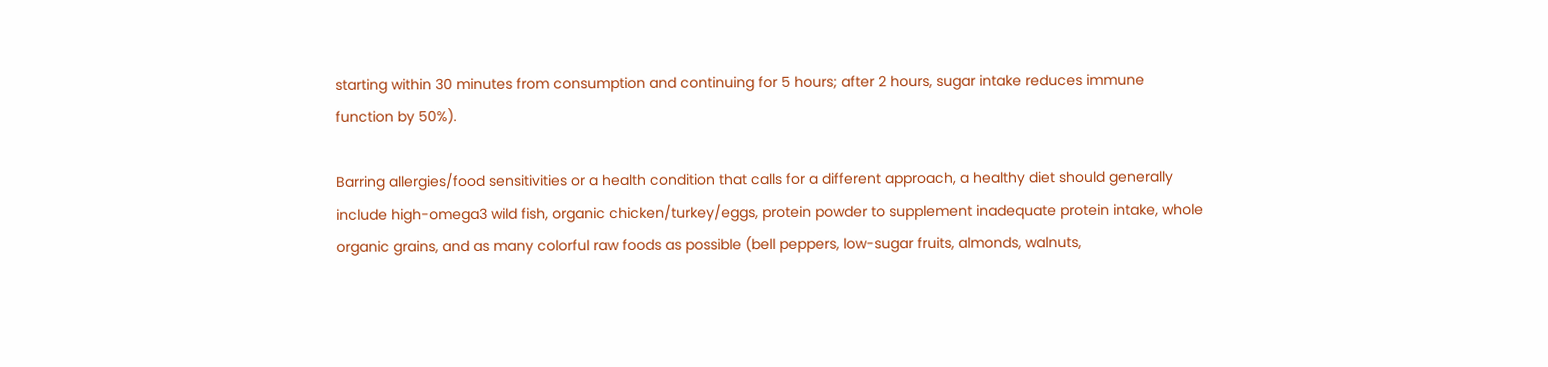starting within 30 minutes from consumption and continuing for 5 hours; after 2 hours, sugar intake reduces immune function by 50%).

Barring allergies/food sensitivities or a health condition that calls for a different approach, a healthy diet should generally include high-omega3 wild fish, organic chicken/turkey/eggs, protein powder to supplement inadequate protein intake, whole organic grains, and as many colorful raw foods as possible (bell peppers, low-sugar fruits, almonds, walnuts,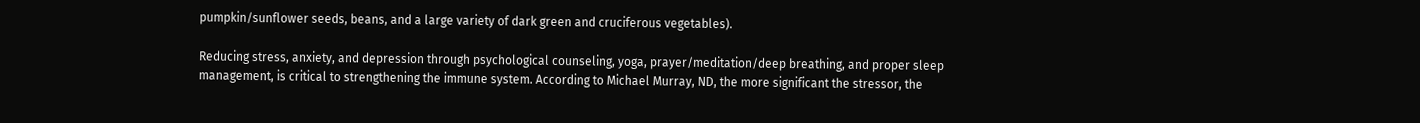pumpkin/sunflower seeds, beans, and a large variety of dark green and cruciferous vegetables).

Reducing stress, anxiety, and depression through psychological counseling, yoga, prayer/meditation/deep breathing, and proper sleep management, is critical to strengthening the immune system. According to Michael Murray, ND, the more significant the stressor, the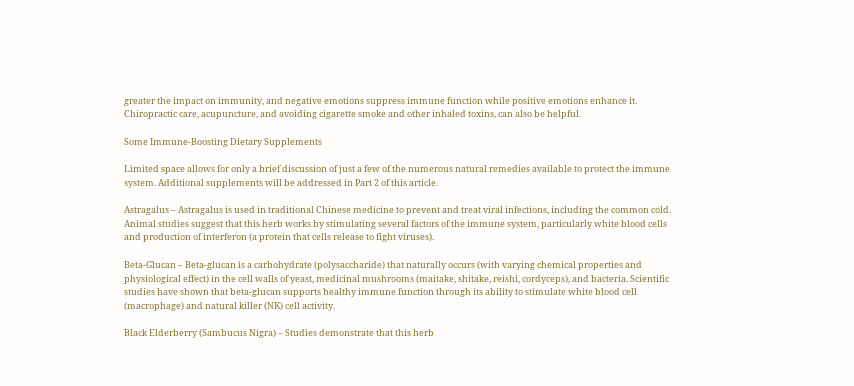greater the impact on immunity, and negative emotions suppress immune function while positive emotions enhance it. Chiropractic care, acupuncture, and avoiding cigarette smoke and other inhaled toxins, can also be helpful.

Some Immune-Boosting Dietary Supplements

Limited space allows for only a brief discussion of just a few of the numerous natural remedies available to protect the immune system. Additional supplements will be addressed in Part 2 of this article.

Astragalus – Astragalus is used in traditional Chinese medicine to prevent and treat viral infections, including the common cold. Animal studies suggest that this herb works by stimulating several factors of the immune system, particularly white blood cells and production of interferon (a protein that cells release to fight viruses).

Beta-Glucan – Beta-glucan is a carbohydrate (polysaccharide) that naturally occurs (with varying chemical properties and physiological effect) in the cell walls of yeast, medicinal mushrooms (maitake, shitake, reishi, cordyceps), and bacteria. Scientific studies have shown that beta-glucan supports healthy immune function through its ability to stimulate white blood cell (macrophage) and natural killer (NK) cell activity.

Black Elderberry (Sambucus Nigra) – Studies demonstrate that this herb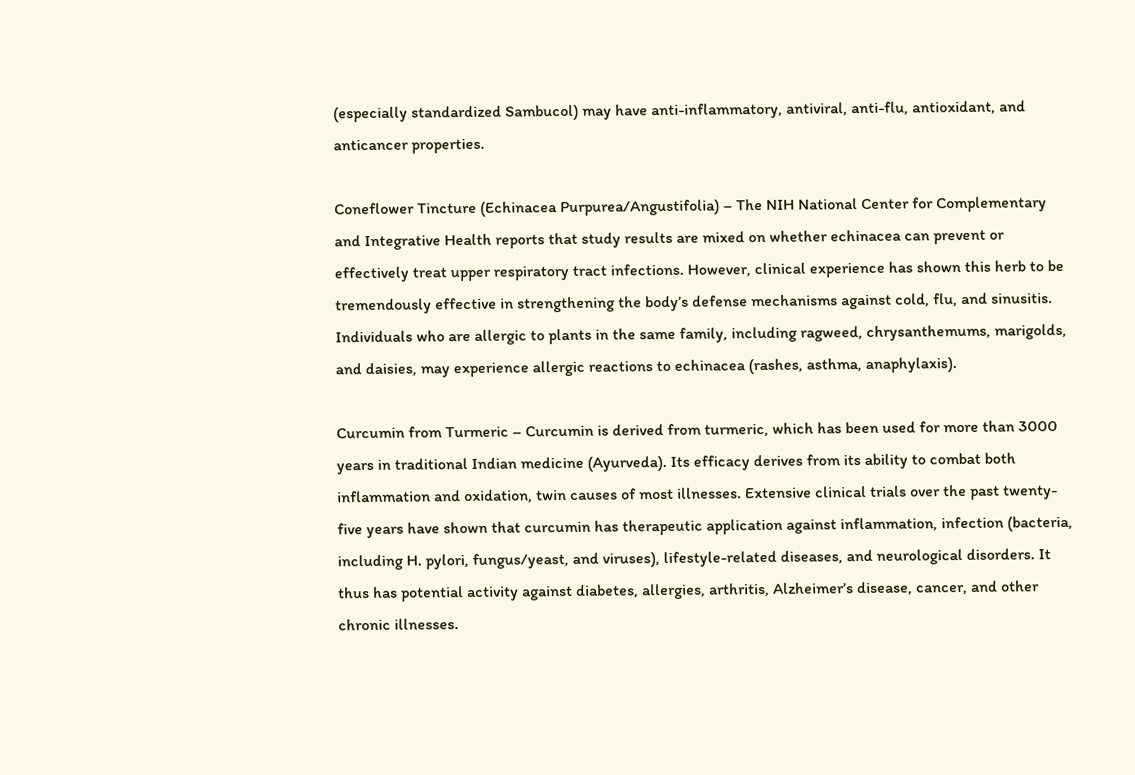(especially standardized Sambucol) may have anti-inflammatory, antiviral, anti-flu, antioxidant, and anticancer properties.

Coneflower Tincture (Echinacea Purpurea/Angustifolia) – The NIH National Center for Complementary and Integrative Health reports that study results are mixed on whether echinacea can prevent or effectively treat upper respiratory tract infections. However, clinical experience has shown this herb to be tremendously effective in strengthening the body’s defense mechanisms against cold, flu, and sinusitis. Individuals who are allergic to plants in the same family, including ragweed, chrysanthemums, marigolds, and daisies, may experience allergic reactions to echinacea (rashes, asthma, anaphylaxis).

Curcumin from Turmeric – Curcumin is derived from turmeric, which has been used for more than 3000 years in traditional Indian medicine (Ayurveda). Its efficacy derives from its ability to combat both inflammation and oxidation, twin causes of most illnesses. Extensive clinical trials over the past twenty-five years have shown that curcumin has therapeutic application against inflammation, infection (bacteria, including H. pylori, fungus/yeast, and viruses), lifestyle-related diseases, and neurological disorders. It thus has potential activity against diabetes, allergies, arthritis, Alzheimer’s disease, cancer, and other chronic illnesses.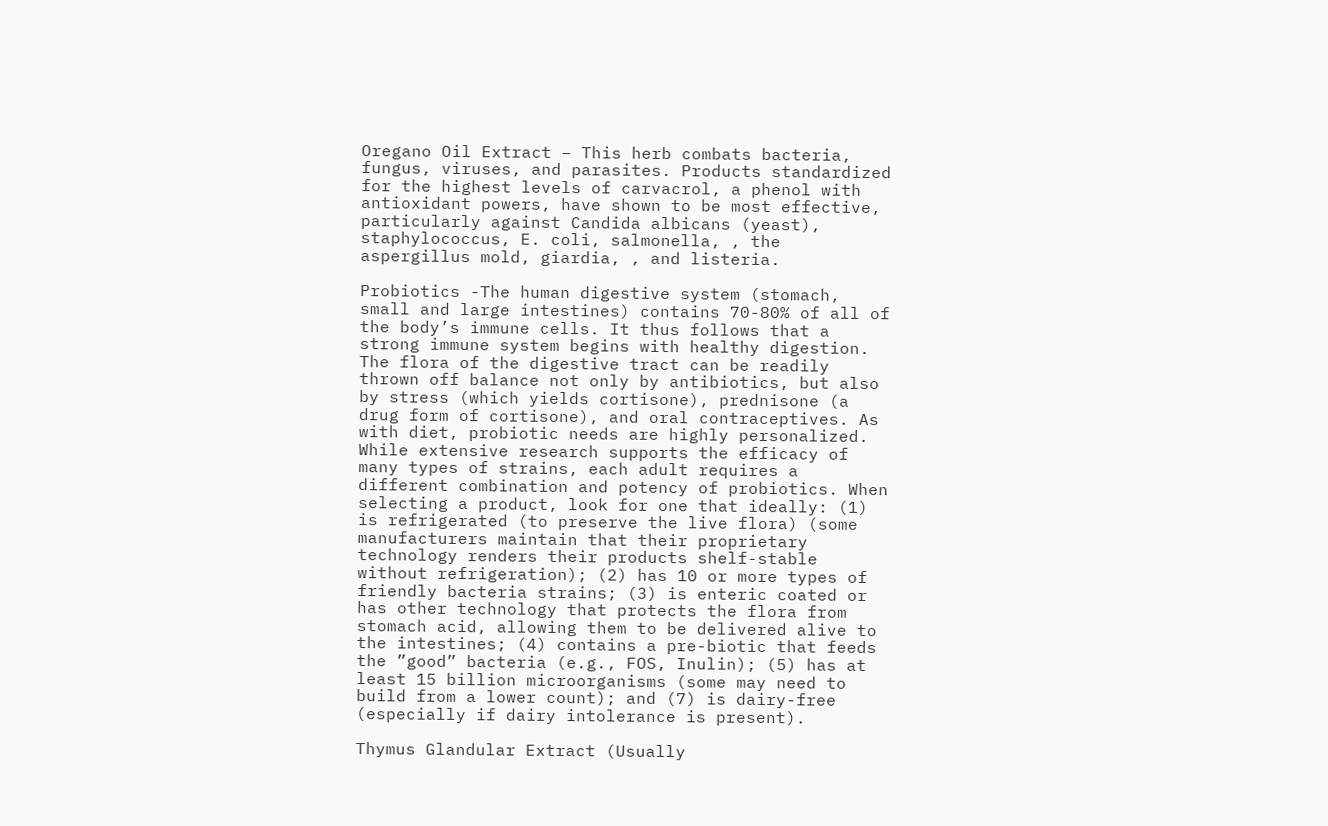Oregano Oil Extract – This herb combats bacteria, fungus, viruses, and parasites. Products standardized for the highest levels of carvacrol, a phenol with antioxidant powers, have shown to be most effective, particularly against Candida albicans (yeast), staphylococcus, E. coli, salmonella, , the aspergillus mold, giardia, , and listeria.

Probiotics -The human digestive system (stomach, small and large intestines) contains 70-80% of all of the body’s immune cells. It thus follows that a strong immune system begins with healthy digestion. The flora of the digestive tract can be readily thrown off balance not only by antibiotics, but also by stress (which yields cortisone), prednisone (a drug form of cortisone), and oral contraceptives. As with diet, probiotic needs are highly personalized. While extensive research supports the efficacy of many types of strains, each adult requires a different combination and potency of probiotics. When selecting a product, look for one that ideally: (1) is refrigerated (to preserve the live flora) (some manufacturers maintain that their proprietary technology renders their products shelf-stable without refrigeration); (2) has 10 or more types of friendly bacteria strains; (3) is enteric coated or has other technology that protects the flora from stomach acid, allowing them to be delivered alive to the intestines; (4) contains a pre-biotic that feeds the ”good” bacteria (e.g., FOS, Inulin); (5) has at least 15 billion microorganisms (some may need to build from a lower count); and (7) is dairy-free (especially if dairy intolerance is present).

Thymus Glandular Extract (Usually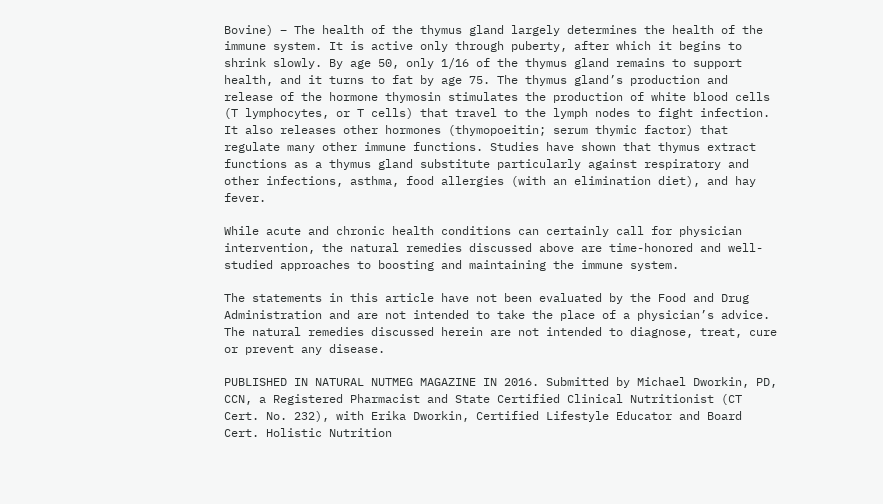Bovine) – The health of the thymus gland largely determines the health of the immune system. It is active only through puberty, after which it begins to shrink slowly. By age 50, only 1/16 of the thymus gland remains to support health, and it turns to fat by age 75. The thymus gland’s production and release of the hormone thymosin stimulates the production of white blood cells (T lymphocytes, or T cells) that travel to the lymph nodes to fight infection. It also releases other hormones (thymopoeitin; serum thymic factor) that regulate many other immune functions. Studies have shown that thymus extract functions as a thymus gland substitute particularly against respiratory and other infections, asthma, food allergies (with an elimination diet), and hay fever.

While acute and chronic health conditions can certainly call for physician intervention, the natural remedies discussed above are time-honored and well-studied approaches to boosting and maintaining the immune system.

The statements in this article have not been evaluated by the Food and Drug Administration and are not intended to take the place of a physician’s advice. The natural remedies discussed herein are not intended to diagnose, treat, cure or prevent any disease.

PUBLISHED IN NATURAL NUTMEG MAGAZINE IN 2016. Submitted by Michael Dworkin, PD, CCN, a Registered Pharmacist and State Certified Clinical Nutritionist (CT Cert. No. 232), with Erika Dworkin, Certified Lifestyle Educator and Board Cert. Holistic Nutrition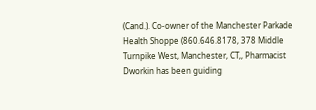(Cand.). Co-owner of the Manchester Parkade Health Shoppe (860.646.8178, 378 Middle Turnpike West, Manchester, CT,, Pharmacist Dworkin has been guiding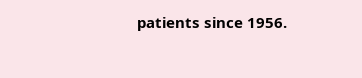patients since 1956.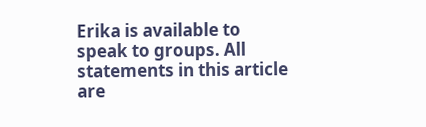Erika is available to speak to groups. All statements in this article are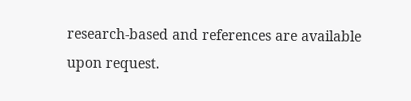research-based and references are available upon request.